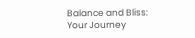Balance and Bliss: Your Journey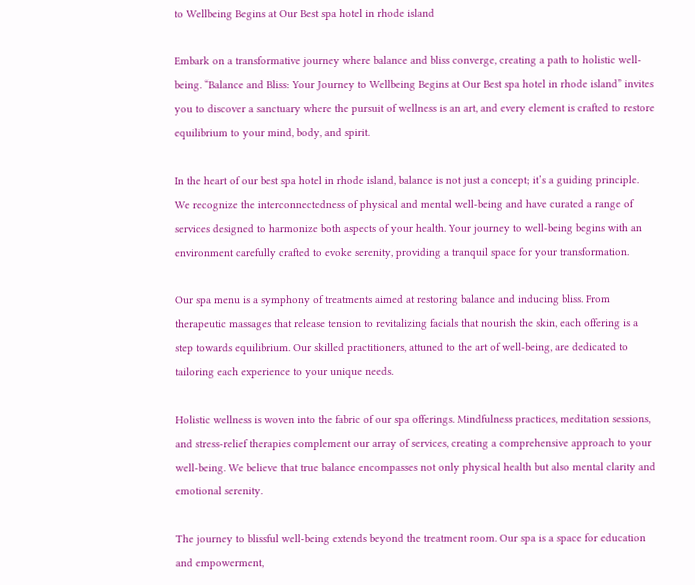to Wellbeing Begins at Our Best spa hotel in rhode island

Embark on a transformative journey where balance and bliss converge, creating a path to holistic well-being. “Balance and Bliss: Your Journey to Wellbeing Begins at Our Best spa hotel in rhode island” invites you to discover a sanctuary where the pursuit of wellness is an art, and every element is crafted to restore equilibrium to your mind, body, and spirit.

In the heart of our best spa hotel in rhode island, balance is not just a concept; it’s a guiding principle. We recognize the interconnectedness of physical and mental well-being and have curated a range of services designed to harmonize both aspects of your health. Your journey to well-being begins with an environment carefully crafted to evoke serenity, providing a tranquil space for your transformation.

Our spa menu is a symphony of treatments aimed at restoring balance and inducing bliss. From therapeutic massages that release tension to revitalizing facials that nourish the skin, each offering is a step towards equilibrium. Our skilled practitioners, attuned to the art of well-being, are dedicated to tailoring each experience to your unique needs.

Holistic wellness is woven into the fabric of our spa offerings. Mindfulness practices, meditation sessions, and stress-relief therapies complement our array of services, creating a comprehensive approach to your well-being. We believe that true balance encompasses not only physical health but also mental clarity and emotional serenity.

The journey to blissful well-being extends beyond the treatment room. Our spa is a space for education and empowerment,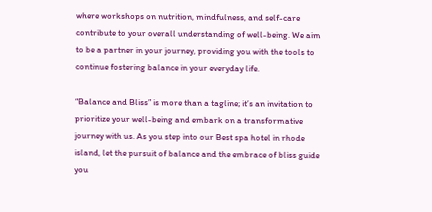where workshops on nutrition, mindfulness, and self-care contribute to your overall understanding of well-being. We aim to be a partner in your journey, providing you with the tools to continue fostering balance in your everyday life.

“Balance and Bliss” is more than a tagline; it’s an invitation to prioritize your well-being and embark on a transformative journey with us. As you step into our Best spa hotel in rhode island, let the pursuit of balance and the embrace of bliss guide you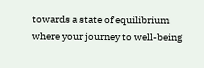towards a state of equilibrium where your journey to well-being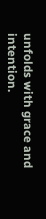unfolds with grace and intention.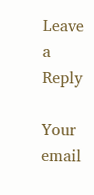Leave a Reply

Your email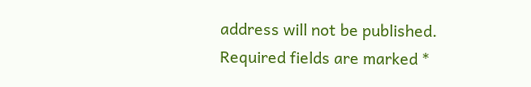address will not be published. Required fields are marked *